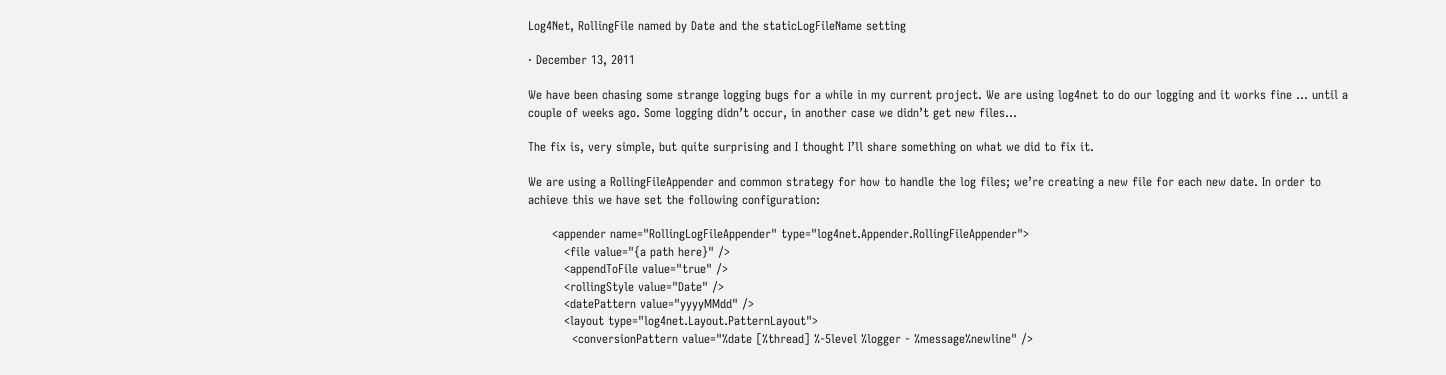Log4Net, RollingFile named by Date and the staticLogFileName setting

· December 13, 2011

We have been chasing some strange logging bugs for a while in my current project. We are using log4net to do our logging and it works fine … until a couple of weeks ago. Some logging didn’t occur, in another case we didn’t get new files…

The fix is, very simple, but quite surprising and I thought I’ll share something on what we did to fix it.

We are using a RollingFileAppender and common strategy for how to handle the log files; we’re creating a new file for each new date. In order to achieve this we have set the following configuration:

      <appender name="RollingLogFileAppender" type="log4net.Appender.RollingFileAppender">
         <file value="{a path here}" />
         <appendToFile value="true" />
         <rollingStyle value="Date" />
         <datePattern value="yyyyMMdd" />
         <layout type="log4net.Layout.PatternLayout">
           <conversionPattern value="%date [%thread] %-5level %logger - %message%newline" />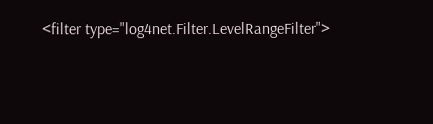<filter type="log4net.Filter.LevelRangeFilter">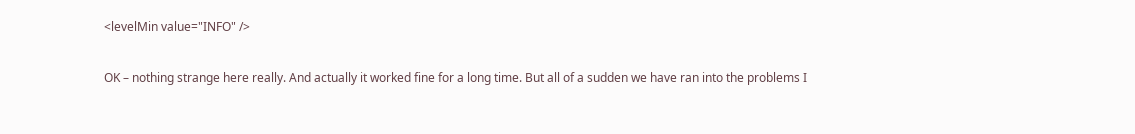<levelMin value="INFO" />

OK – nothing strange here really. And actually it worked fine for a long time. But all of a sudden we have ran into the problems I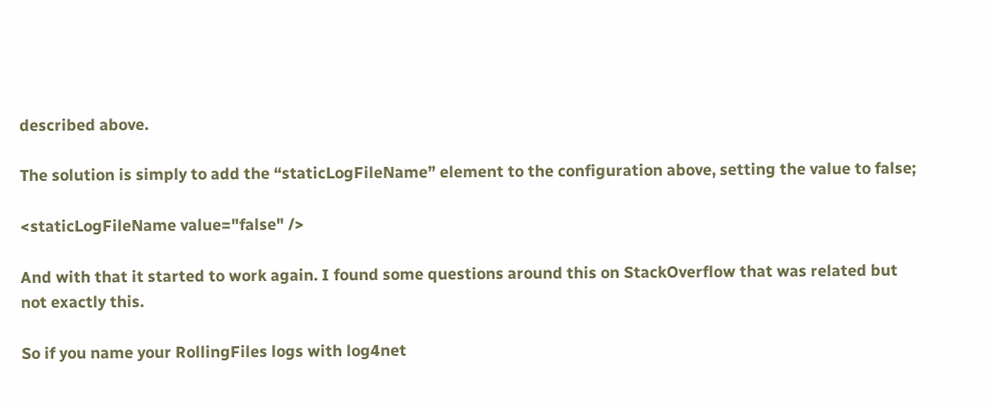described above.

The solution is simply to add the “staticLogFileName” element to the configuration above, setting the value to false;

<staticLogFileName value="false" />

And with that it started to work again. I found some questions around this on StackOverflow that was related but not exactly this.

So if you name your RollingFiles logs with log4net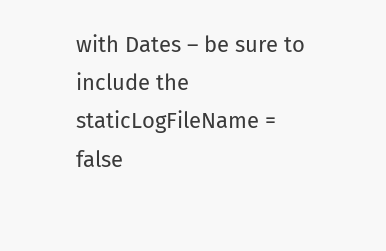with Dates – be sure to include the staticLogFileName = false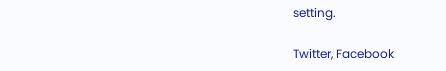setting.

Twitter, Facebook